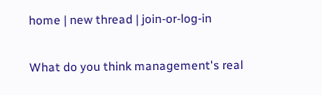home | new thread | join-or-log-in

What do you think management's real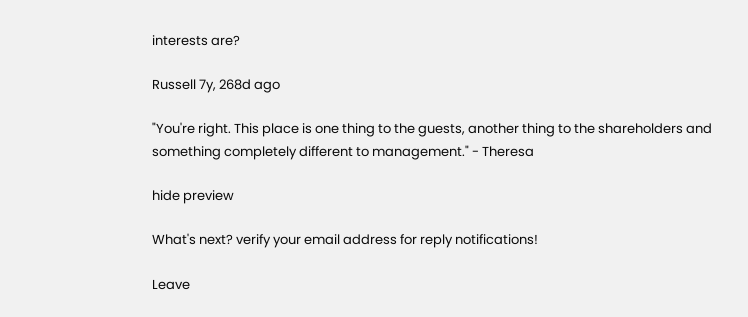interests are?

Russell 7y, 268d ago

"You're right. This place is one thing to the guests, another thing to the shareholders and something completely different to management." - Theresa

hide preview

What's next? verify your email address for reply notifications!

Leave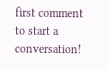first comment to start a conversation!